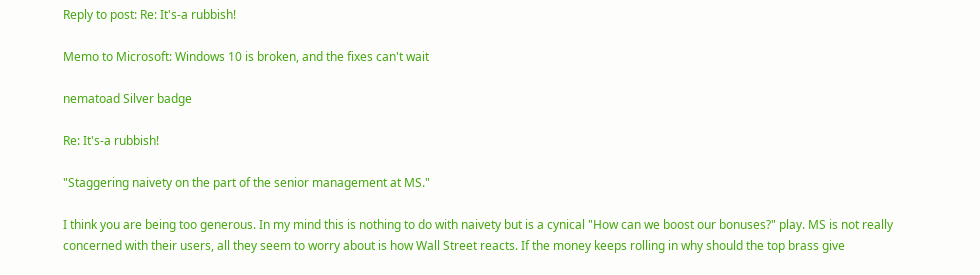Reply to post: Re: It's-a rubbish!

Memo to Microsoft: Windows 10 is broken, and the fixes can't wait

nematoad Silver badge

Re: It's-a rubbish!

"Staggering naivety on the part of the senior management at MS."

I think you are being too generous. In my mind this is nothing to do with naivety but is a cynical "How can we boost our bonuses?" play. MS is not really concerned with their users, all they seem to worry about is how Wall Street reacts. If the money keeps rolling in why should the top brass give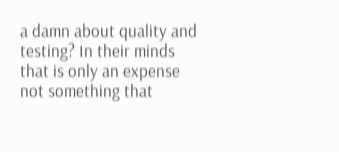a damn about quality and testing? In their minds that is only an expense not something that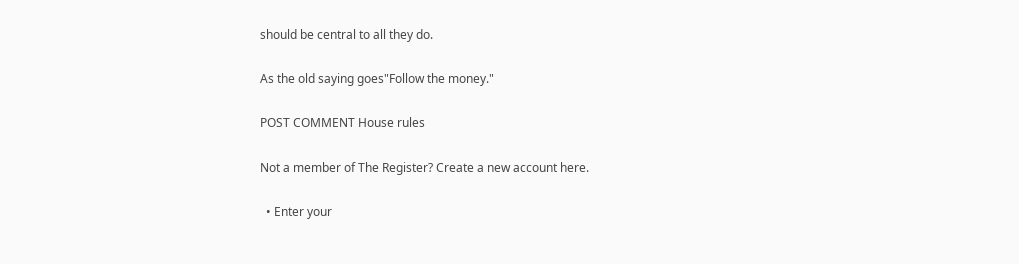should be central to all they do.

As the old saying goes"Follow the money."

POST COMMENT House rules

Not a member of The Register? Create a new account here.

  • Enter your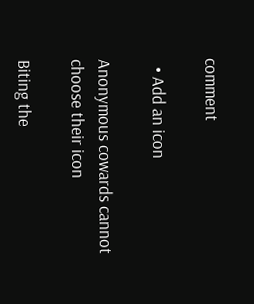comment

  • Add an icon

Anonymous cowards cannot choose their icon

Biting the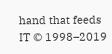hand that feeds IT © 1998–2019